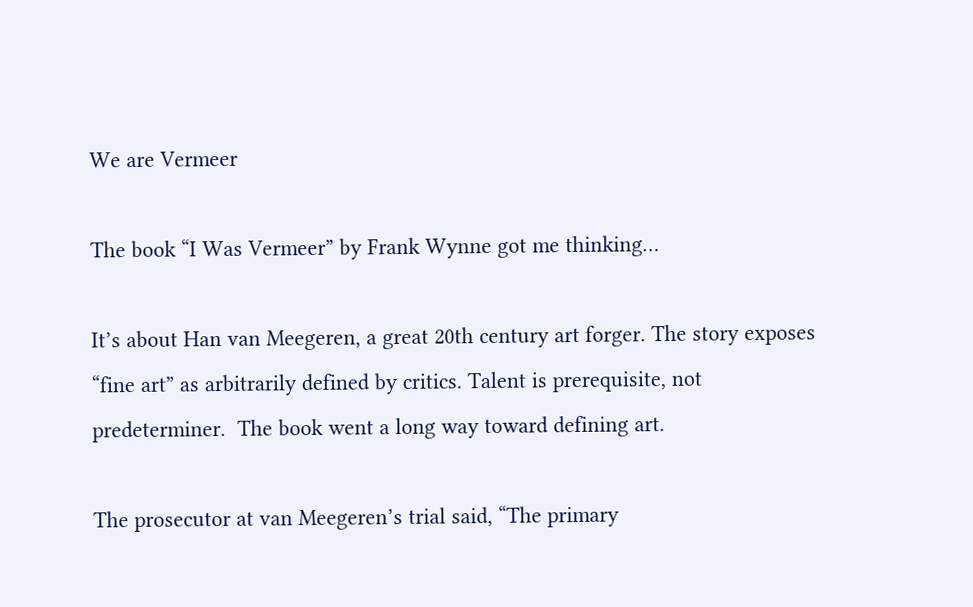We are Vermeer

The book “I Was Vermeer” by Frank Wynne got me thinking…

It’s about Han van Meegeren, a great 20th century art forger. The story exposes “fine art” as arbitrarily defined by critics. Talent is prerequisite, not predeterminer.  The book went a long way toward defining art.

The prosecutor at van Meegeren’s trial said, “The primary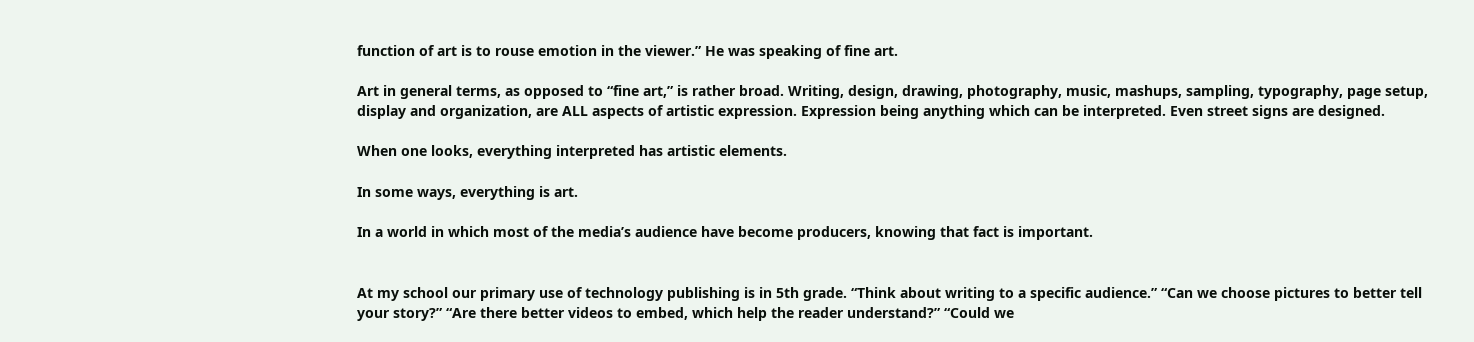function of art is to rouse emotion in the viewer.” He was speaking of fine art.

Art in general terms, as opposed to “fine art,” is rather broad. Writing, design, drawing, photography, music, mashups, sampling, typography, page setup, display and organization, are ALL aspects of artistic expression. Expression being anything which can be interpreted. Even street signs are designed.

When one looks, everything interpreted has artistic elements.

In some ways, everything is art.

In a world in which most of the media’s audience have become producers, knowing that fact is important.


At my school our primary use of technology publishing is in 5th grade. “Think about writing to a specific audience.” “Can we choose pictures to better tell your story?” “Are there better videos to embed, which help the reader understand?” “Could we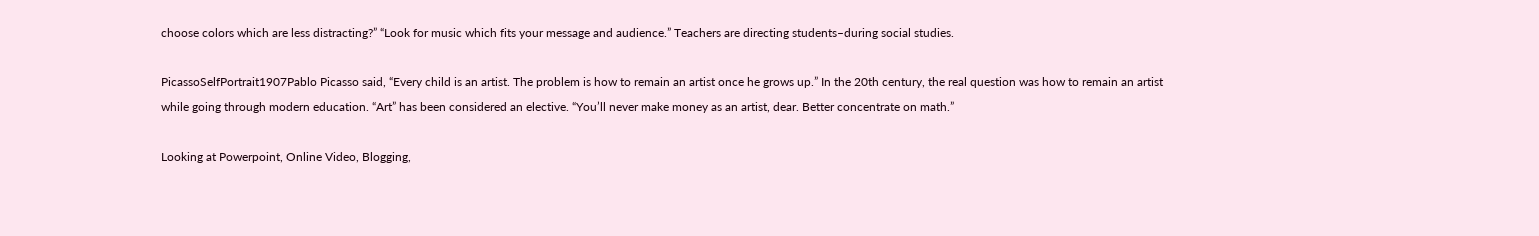choose colors which are less distracting?” “Look for music which fits your message and audience.” Teachers are directing students–during social studies.

PicassoSelfPortrait1907Pablo Picasso said, “Every child is an artist. The problem is how to remain an artist once he grows up.” In the 20th century, the real question was how to remain an artist while going through modern education. “Art” has been considered an elective. “You’ll never make money as an artist, dear. Better concentrate on math.”

Looking at Powerpoint, Online Video, Blogging,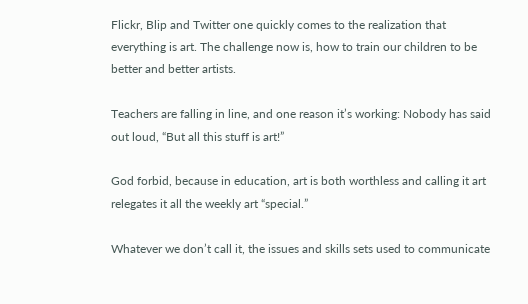Flickr, Blip and Twitter one quickly comes to the realization that everything is art. The challenge now is, how to train our children to be better and better artists.

Teachers are falling in line, and one reason it’s working: Nobody has said out loud, “But all this stuff is art!”

God forbid, because in education, art is both worthless and calling it art relegates it all the weekly art “special.”

Whatever we don’t call it, the issues and skills sets used to communicate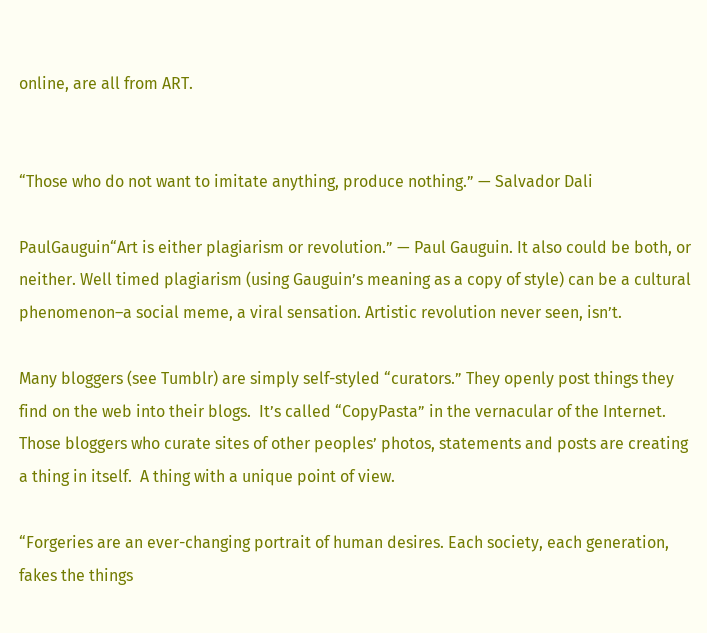online, are all from ART.


“Those who do not want to imitate anything, produce nothing.” — Salvador Dali

PaulGauguin“Art is either plagiarism or revolution.” — Paul Gauguin. It also could be both, or neither. Well timed plagiarism (using Gauguin’s meaning as a copy of style) can be a cultural phenomenon–a social meme, a viral sensation. Artistic revolution never seen, isn’t.

Many bloggers (see Tumblr) are simply self-styled “curators.” They openly post things they find on the web into their blogs.  It’s called “CopyPasta” in the vernacular of the Internet. Those bloggers who curate sites of other peoples’ photos, statements and posts are creating a thing in itself.  A thing with a unique point of view.

“Forgeries are an ever-changing portrait of human desires. Each society, each generation, fakes the things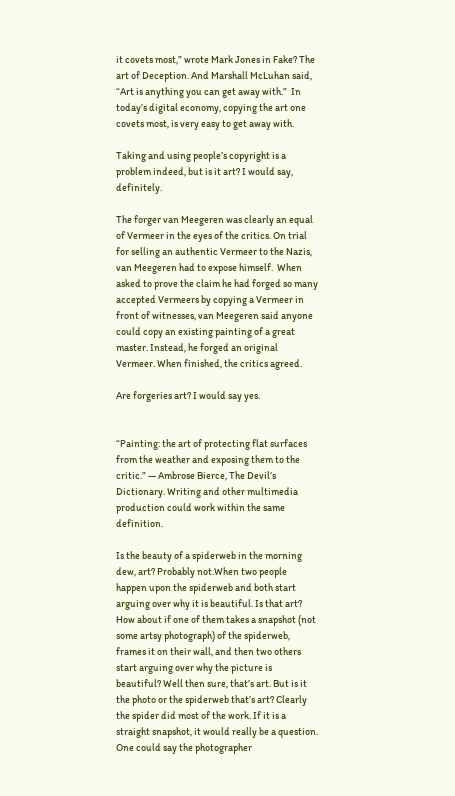it covets most,” wrote Mark Jones in Fake? The art of Deception. And Marshall McLuhan said, “Art is anything you can get away with.”  In today’s digital economy, copying the art one covets most, is very easy to get away with.

Taking and using people’s copyright is a problem indeed, but is it art? I would say, definitely.

The forger van Meegeren was clearly an equal of Vermeer in the eyes of the critics. On trial for selling an authentic Vermeer to the Nazis, van Meegeren had to expose himself.  When asked to prove the claim he had forged so many accepted Vermeers by copying a Vermeer in front of witnesses, van Meegeren said anyone could copy an existing painting of a great master. Instead, he forged an original Vermeer. When finished, the critics agreed.

Are forgeries art? I would say yes.


“Painting: the art of protecting flat surfaces from the weather and exposing them to the critic.” — Ambrose Bierce, The Devil’s Dictionary. Writing and other multimedia production could work within the same definition.

Is the beauty of a spiderweb in the morning dew, art? Probably not.When two people happen upon the spiderweb and both start arguing over why it is beautiful. Is that art? How about if one of them takes a snapshot (not some artsy photograph) of the spiderweb, frames it on their wall, and then two others start arguing over why the picture is beautiful? Well then sure, that’s art. But is it the photo or the spiderweb that’s art? Clearly the spider did most of the work. If it is a straight snapshot, it would really be a question.  One could say the photographer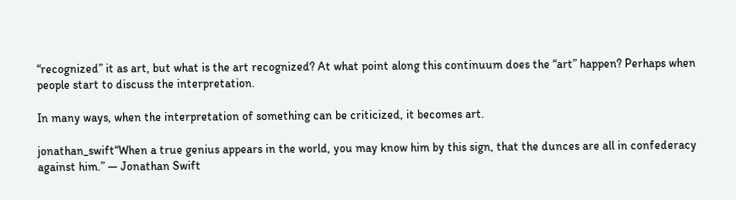“recognized” it as art, but what is the art recognized? At what point along this continuum does the “art” happen? Perhaps when people start to discuss the interpretation.

In many ways, when the interpretation of something can be criticized, it becomes art.

jonathan_swift“When a true genius appears in the world, you may know him by this sign, that the dunces are all in confederacy against him.” — Jonathan Swift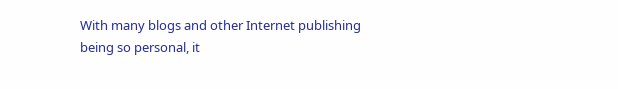With many blogs and other Internet publishing being so personal, it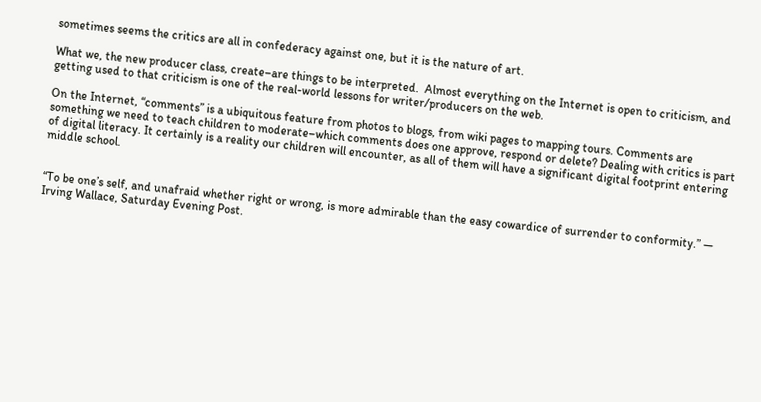sometimes seems the critics are all in confederacy against one, but it is the nature of art.

What we, the new producer class, create–are things to be interpreted.  Almost everything on the Internet is open to criticism, and getting used to that criticism is one of the real-world lessons for writer/producers on the web.

On the Internet, “comments” is a ubiquitous feature from photos to blogs, from wiki pages to mapping tours. Comments are something we need to teach children to moderate–which comments does one approve, respond or delete? Dealing with critics is part of digital literacy. It certainly is a reality our children will encounter, as all of them will have a significant digital footprint entering middle school.


“To be one’s self, and unafraid whether right or wrong, is more admirable than the easy cowardice of surrender to conformity.” — Irving Wallace, Saturday Evening Post.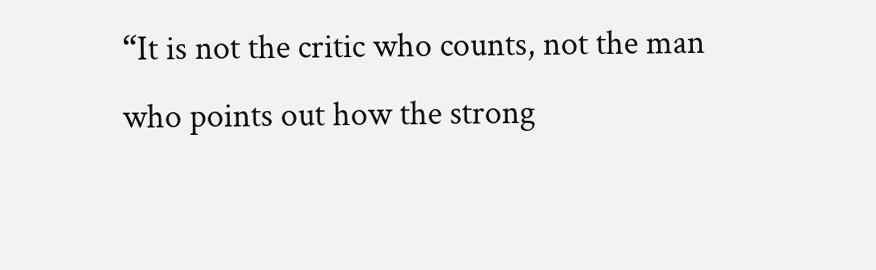“It is not the critic who counts, not the man who points out how the strong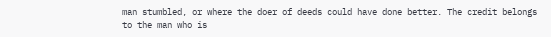man stumbled, or where the doer of deeds could have done better. The credit belongs to the man who is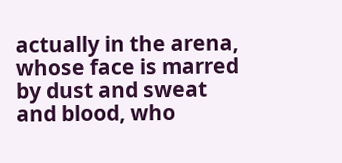actually in the arena, whose face is marred by dust and sweat and blood, who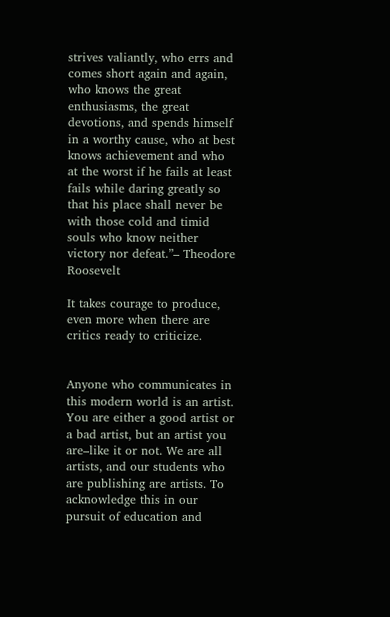strives valiantly, who errs and comes short again and again, who knows the great enthusiasms, the great devotions, and spends himself in a worthy cause, who at best knows achievement and who at the worst if he fails at least fails while daring greatly so that his place shall never be with those cold and timid souls who know neither victory nor defeat.”– Theodore Roosevelt

It takes courage to produce, even more when there are critics ready to criticize.


Anyone who communicates in this modern world is an artist. You are either a good artist or a bad artist, but an artist you are–like it or not. We are all artists, and our students who are publishing are artists. To acknowledge this in our pursuit of education and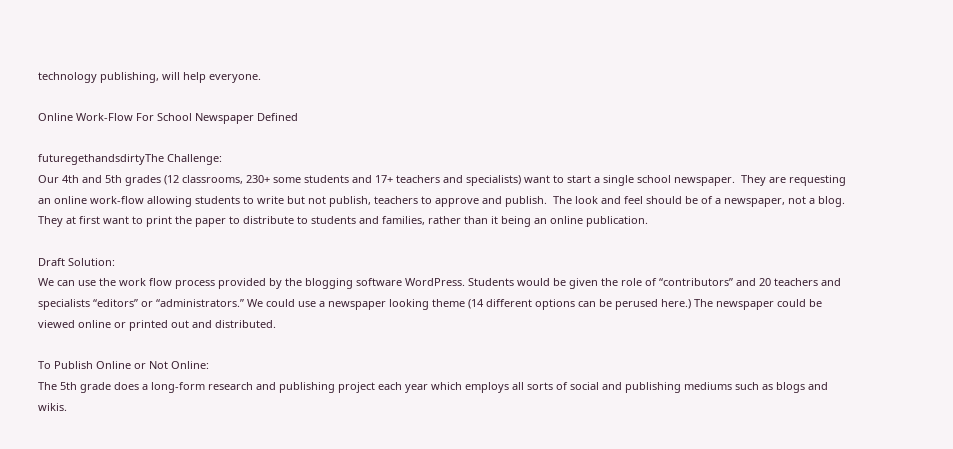technology publishing, will help everyone.

Online Work-Flow For School Newspaper Defined

futuregethandsdirtyThe Challenge:
Our 4th and 5th grades (12 classrooms, 230+ some students and 17+ teachers and specialists) want to start a single school newspaper.  They are requesting an online work-flow allowing students to write but not publish, teachers to approve and publish.  The look and feel should be of a newspaper, not a blog.  They at first want to print the paper to distribute to students and families, rather than it being an online publication.

Draft Solution:
We can use the work flow process provided by the blogging software WordPress. Students would be given the role of “contributors” and 20 teachers and specialists “editors” or “administrators.” We could use a newspaper looking theme (14 different options can be perused here.) The newspaper could be viewed online or printed out and distributed.

To Publish Online or Not Online:
The 5th grade does a long-form research and publishing project each year which employs all sorts of social and publishing mediums such as blogs and wikis.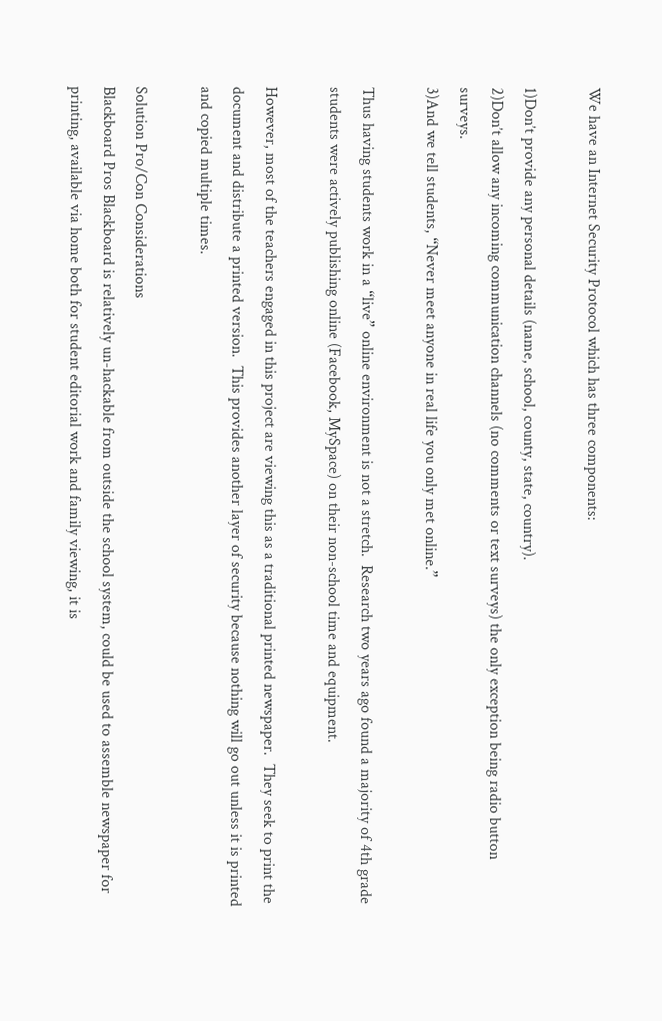We have an Internet Security Protocol which has three components:

1)Don’t provide any personal details (name, school, county, state, country).
2)Don’t allow any incoming communication channels (no comments or text surveys) the only exception being radio button surveys.
3)And we tell students, “Never meet anyone in real life you only met online.”

Thus having students work in a “live” online environment is not a stretch.  Research two years ago found a majority of 4th grade students were actively publishing online (Facebook, MySpace) on their non-school time and equipment.

However, most of the teachers engaged in this project are viewing this as a traditional printed newspaper.  They seek to print the document and distribute a printed version.  This provides another layer of security because nothing will go out unless it is printed and copied multiple times.

Solution Pro/Con Considerations
Blackboard Pros Blackboard is relatively un-hackable from outside the school system, could be used to assemble newspaper for printing, available via home both for student editorial work and family viewing, it is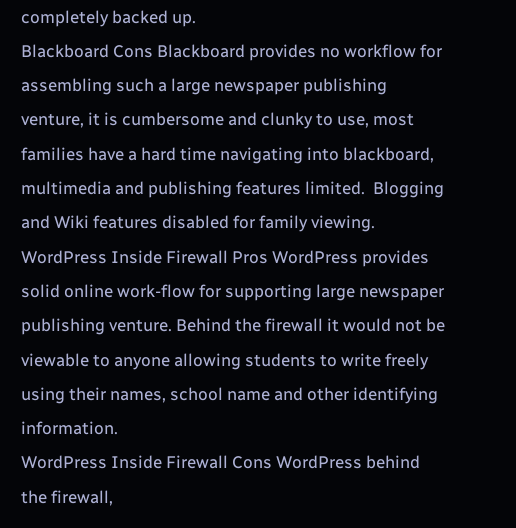completely backed up.
Blackboard Cons Blackboard provides no workflow for assembling such a large newspaper publishing venture, it is cumbersome and clunky to use, most families have a hard time navigating into blackboard, multimedia and publishing features limited.  Blogging and Wiki features disabled for family viewing.
WordPress Inside Firewall Pros WordPress provides solid online work-flow for supporting large newspaper publishing venture. Behind the firewall it would not be viewable to anyone allowing students to write freely using their names, school name and other identifying information.
WordPress Inside Firewall Cons WordPress behind the firewall,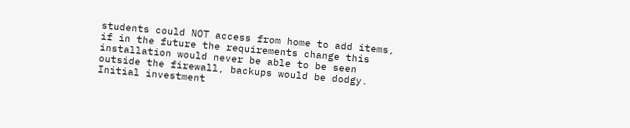students could NOT access from home to add items, if in the future the requirements change this installation would never be able to be seen outside the firewall, backups would be dodgy.  Initial investment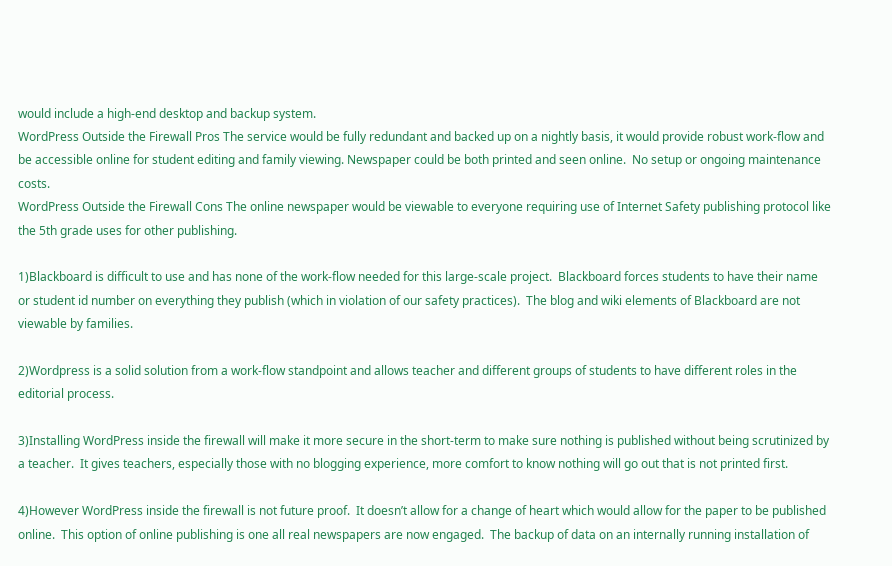would include a high-end desktop and backup system.
WordPress Outside the Firewall Pros The service would be fully redundant and backed up on a nightly basis, it would provide robust work-flow and be accessible online for student editing and family viewing. Newspaper could be both printed and seen online.  No setup or ongoing maintenance costs.
WordPress Outside the Firewall Cons The online newspaper would be viewable to everyone requiring use of Internet Safety publishing protocol like the 5th grade uses for other publishing.

1)Blackboard is difficult to use and has none of the work-flow needed for this large-scale project.  Blackboard forces students to have their name or student id number on everything they publish (which in violation of our safety practices).  The blog and wiki elements of Blackboard are not viewable by families.

2)Wordpress is a solid solution from a work-flow standpoint and allows teacher and different groups of students to have different roles in the editorial process.

3)Installing WordPress inside the firewall will make it more secure in the short-term to make sure nothing is published without being scrutinized by a teacher.  It gives teachers, especially those with no blogging experience, more comfort to know nothing will go out that is not printed first.

4)However WordPress inside the firewall is not future proof.  It doesn’t allow for a change of heart which would allow for the paper to be published online.  This option of online publishing is one all real newspapers are now engaged.  The backup of data on an internally running installation of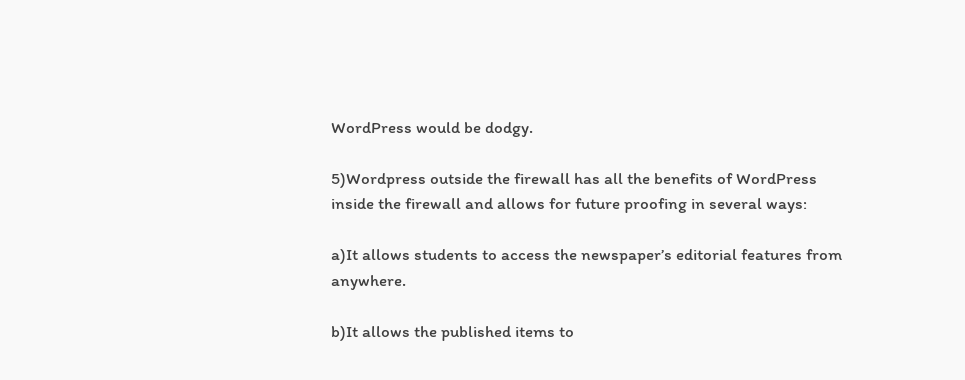WordPress would be dodgy.

5)Wordpress outside the firewall has all the benefits of WordPress inside the firewall and allows for future proofing in several ways:

a)It allows students to access the newspaper’s editorial features from anywhere.

b)It allows the published items to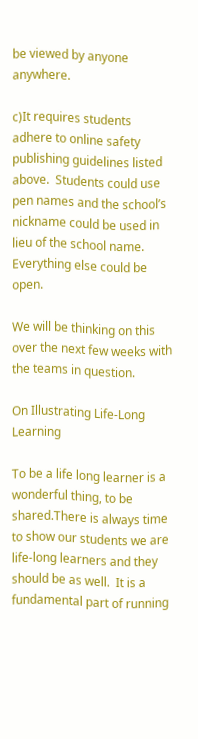be viewed by anyone anywhere.

c)It requires students adhere to online safety publishing guidelines listed above.  Students could use pen names and the school’s nickname could be used in lieu of the school name.  Everything else could be open.

We will be thinking on this over the next few weeks with the teams in question.

On Illustrating Life-Long Learning

To be a life long learner is a wonderful thing, to be shared.There is always time to show our students we are life-long learners and they should be as well.  It is a fundamental part of running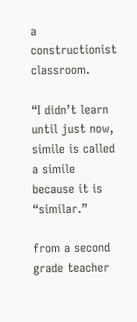a constructionist classroom.

“I didn’t learn until just now, simile is called a simile because it is “similar.”

from a second grade teacher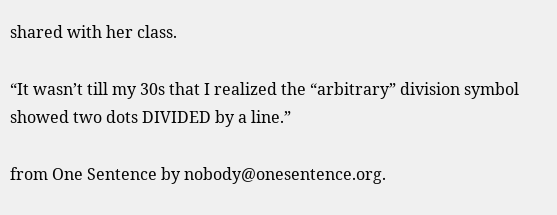shared with her class.

“It wasn’t till my 30s that I realized the “arbitrary” division symbol showed two dots DIVIDED by a line.”

from One Sentence by nobody@onesentence.org.